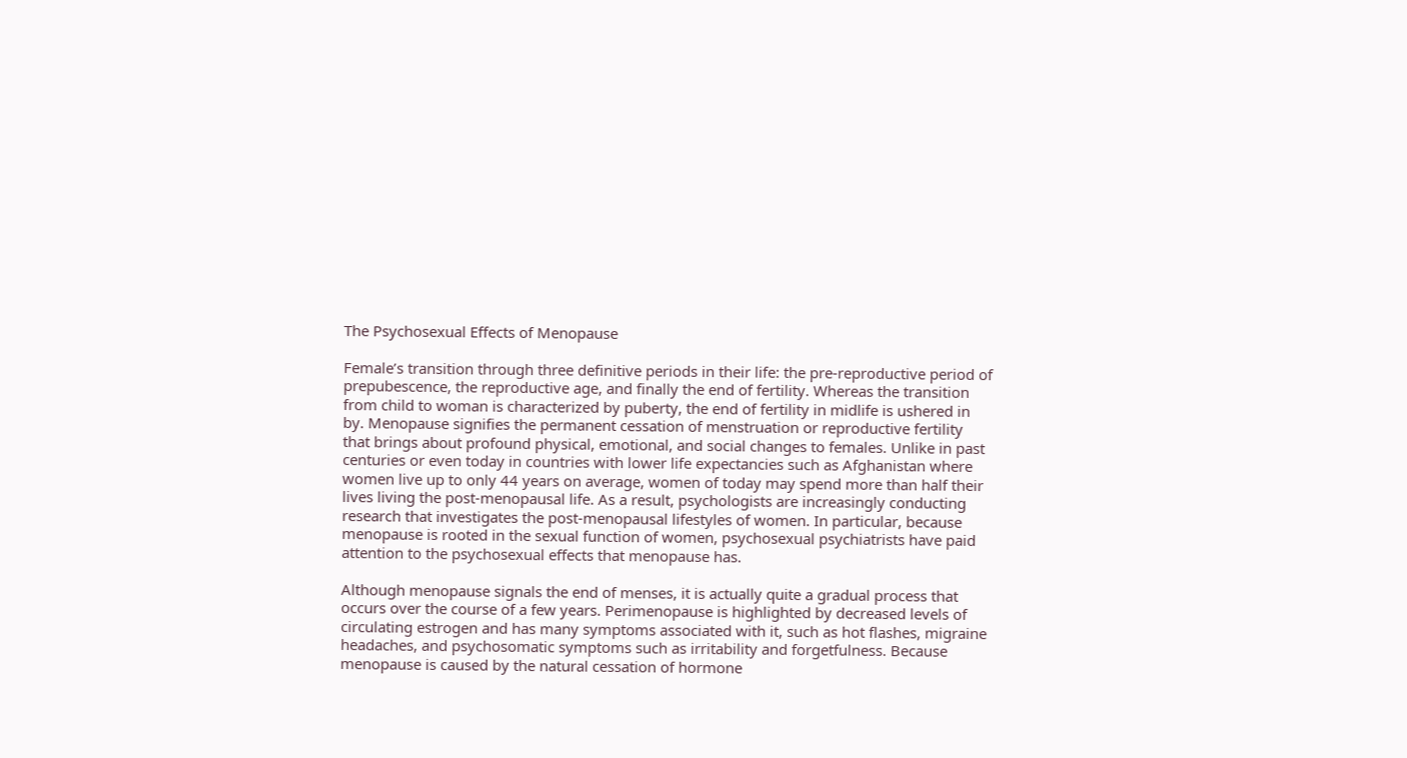The Psychosexual Effects of Menopause

Female’s transition through three definitive periods in their life: the pre-reproductive period of prepubescence, the reproductive age, and finally the end of fertility. Whereas the transition from child to woman is characterized by puberty, the end of fertility in midlife is ushered in by. Menopause signifies the permanent cessation of menstruation or reproductive fertility that brings about profound physical, emotional, and social changes to females. Unlike in past centuries or even today in countries with lower life expectancies such as Afghanistan where women live up to only 44 years on average, women of today may spend more than half their lives living the post-menopausal life. As a result, psychologists are increasingly conducting research that investigates the post-menopausal lifestyles of women. In particular, because menopause is rooted in the sexual function of women, psychosexual psychiatrists have paid attention to the psychosexual effects that menopause has.

Although menopause signals the end of menses, it is actually quite a gradual process that occurs over the course of a few years. Perimenopause is highlighted by decreased levels of circulating estrogen and has many symptoms associated with it, such as hot flashes, migraine headaches, and psychosomatic symptoms such as irritability and forgetfulness. Because menopause is caused by the natural cessation of hormone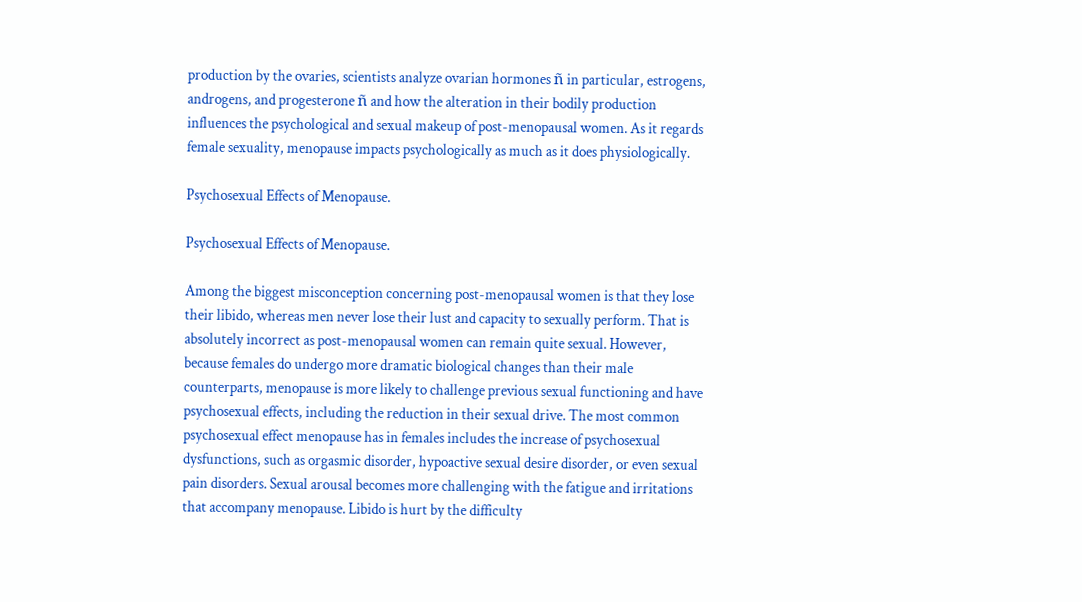production by the ovaries, scientists analyze ovarian hormones ñ in particular, estrogens, androgens, and progesterone ñ and how the alteration in their bodily production influences the psychological and sexual makeup of post-menopausal women. As it regards female sexuality, menopause impacts psychologically as much as it does physiologically.

Psychosexual Effects of Menopause.

Psychosexual Effects of Menopause.

Among the biggest misconception concerning post-menopausal women is that they lose their libido, whereas men never lose their lust and capacity to sexually perform. That is absolutely incorrect as post-menopausal women can remain quite sexual. However, because females do undergo more dramatic biological changes than their male counterparts, menopause is more likely to challenge previous sexual functioning and have psychosexual effects, including the reduction in their sexual drive. The most common psychosexual effect menopause has in females includes the increase of psychosexual dysfunctions, such as orgasmic disorder, hypoactive sexual desire disorder, or even sexual pain disorders. Sexual arousal becomes more challenging with the fatigue and irritations that accompany menopause. Libido is hurt by the difficulty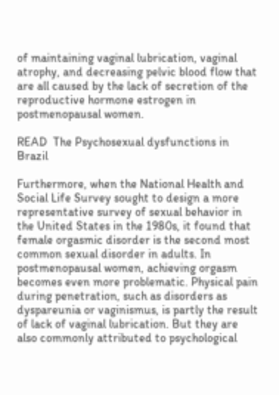of maintaining vaginal lubrication, vaginal atrophy, and decreasing pelvic blood flow that are all caused by the lack of secretion of the reproductive hormone estrogen in postmenopausal women.

READ  The Psychosexual dysfunctions in Brazil

Furthermore, when the National Health and Social Life Survey sought to design a more representative survey of sexual behavior in the United States in the 1980s, it found that female orgasmic disorder is the second most common sexual disorder in adults. In postmenopausal women, achieving orgasm becomes even more problematic. Physical pain during penetration, such as disorders as dyspareunia or vaginismus, is partly the result of lack of vaginal lubrication. But they are also commonly attributed to psychological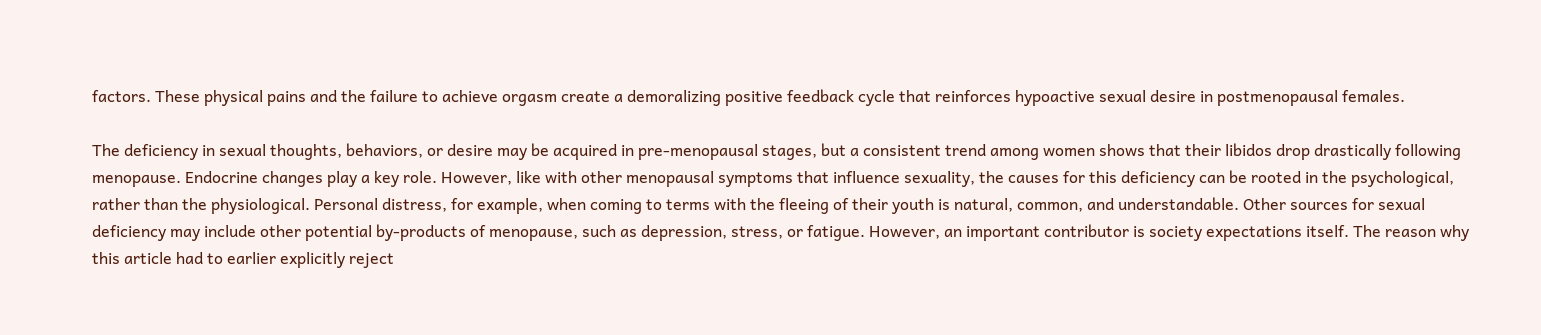factors. These physical pains and the failure to achieve orgasm create a demoralizing positive feedback cycle that reinforces hypoactive sexual desire in postmenopausal females.

The deficiency in sexual thoughts, behaviors, or desire may be acquired in pre-menopausal stages, but a consistent trend among women shows that their libidos drop drastically following menopause. Endocrine changes play a key role. However, like with other menopausal symptoms that influence sexuality, the causes for this deficiency can be rooted in the psychological, rather than the physiological. Personal distress, for example, when coming to terms with the fleeing of their youth is natural, common, and understandable. Other sources for sexual deficiency may include other potential by-products of menopause, such as depression, stress, or fatigue. However, an important contributor is society expectations itself. The reason why this article had to earlier explicitly reject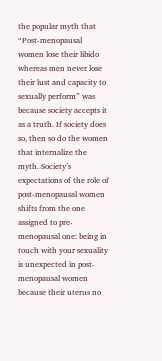the popular myth that “Post-menopausal women lose their libido whereas men never lose their lust and capacity to sexually perform” was because society accepts it as a truth. If society does so, then so do the women that internalize the myth. Society’s expectations of the role of post-menopausal women shifts from the one assigned to pre-menopausal one: being in touch with your sexuality is unexpected in post-menopausal women because their uterus no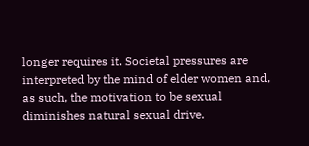longer requires it. Societal pressures are interpreted by the mind of elder women and, as such, the motivation to be sexual diminishes natural sexual drive.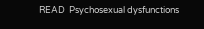READ  Psychosexual dysfunctions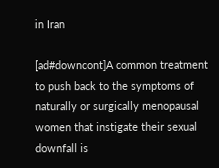in Iran

[ad#downcont]A common treatment to push back to the symptoms of naturally or surgically menopausal women that instigate their sexual downfall is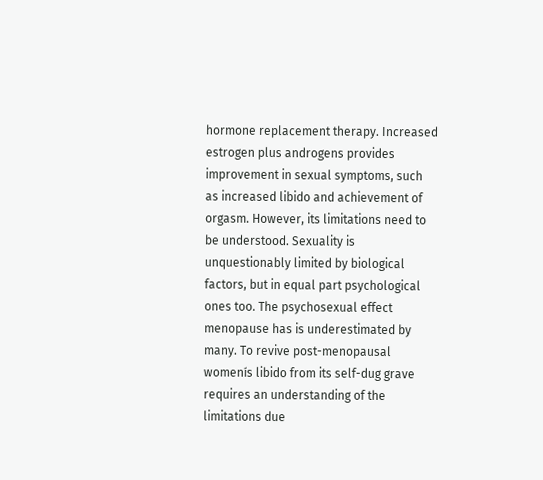hormone replacement therapy. Increased estrogen plus androgens provides improvement in sexual symptoms, such as increased libido and achievement of orgasm. However, its limitations need to be understood. Sexuality is unquestionably limited by biological factors, but in equal part psychological ones too. The psychosexual effect menopause has is underestimated by many. To revive post-menopausal womenís libido from its self-dug grave requires an understanding of the limitations due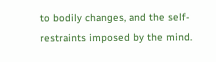to bodily changes, and the self-restraints imposed by the mind.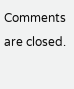Comments are closed.